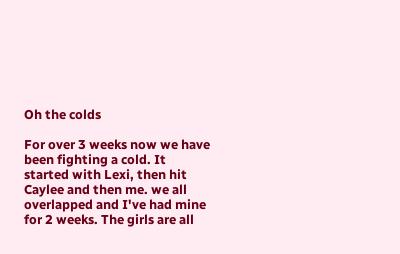Oh the colds

For over 3 weeks now we have been fighting a cold. It started with Lexi, then hit Caylee and then me. we all overlapped and I've had mine for 2 weeks. The girls are all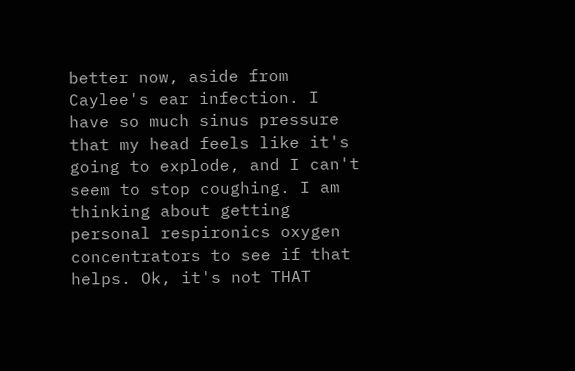better now, aside from Caylee's ear infection. I have so much sinus pressure that my head feels like it's going to explode, and I can't seem to stop coughing. I am thinking about getting personal respironics oxygen concentrators to see if that helps. Ok, it's not THAT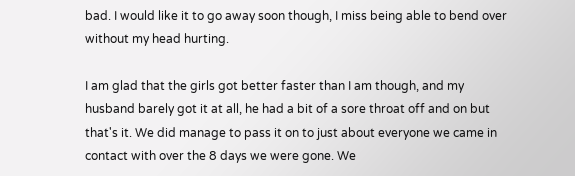bad. I would like it to go away soon though, I miss being able to bend over without my head hurting.

I am glad that the girls got better faster than I am though, and my husband barely got it at all, he had a bit of a sore throat off and on but that's it. We did manage to pass it on to just about everyone we came in contact with over the 8 days we were gone. We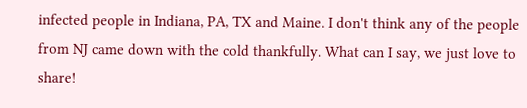infected people in Indiana, PA, TX and Maine. I don't think any of the people from NJ came down with the cold thankfully. What can I say, we just love to share!